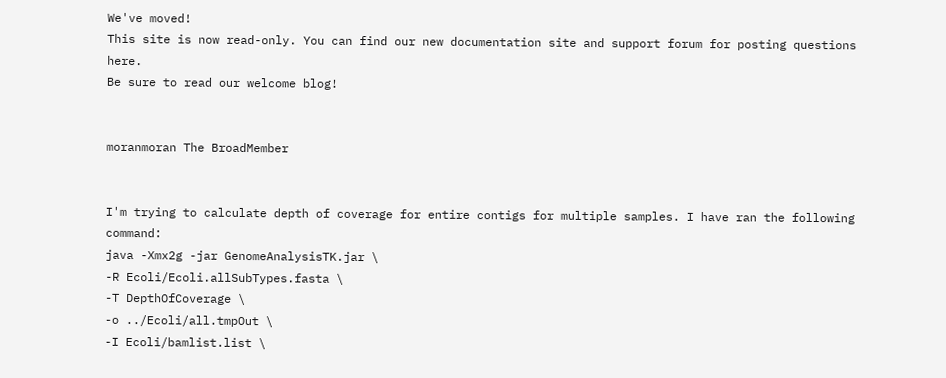We've moved!
This site is now read-only. You can find our new documentation site and support forum for posting questions here.
Be sure to read our welcome blog!


moranmoran The BroadMember


I'm trying to calculate depth of coverage for entire contigs for multiple samples. I have ran the following command:
java -Xmx2g -jar GenomeAnalysisTK.jar \
-R Ecoli/Ecoli.allSubTypes.fasta \
-T DepthOfCoverage \
-o ../Ecoli/all.tmpOut \
-I Ecoli/bamlist.list \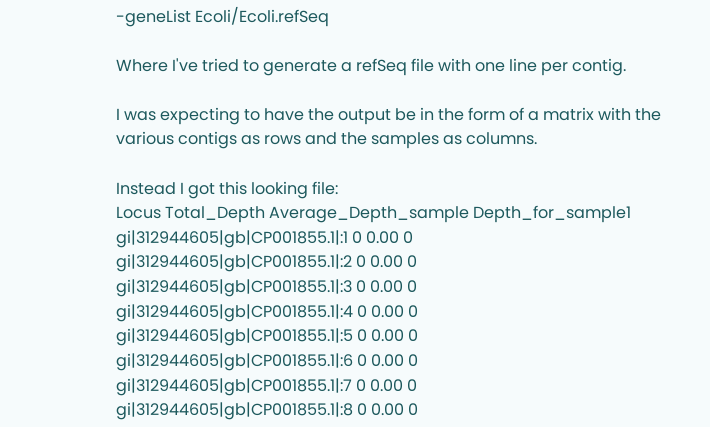-geneList Ecoli/Ecoli.refSeq

Where I've tried to generate a refSeq file with one line per contig.

I was expecting to have the output be in the form of a matrix with the various contigs as rows and the samples as columns.

Instead I got this looking file:
Locus Total_Depth Average_Depth_sample Depth_for_sample1
gi|312944605|gb|CP001855.1|:1 0 0.00 0
gi|312944605|gb|CP001855.1|:2 0 0.00 0
gi|312944605|gb|CP001855.1|:3 0 0.00 0
gi|312944605|gb|CP001855.1|:4 0 0.00 0
gi|312944605|gb|CP001855.1|:5 0 0.00 0
gi|312944605|gb|CP001855.1|:6 0 0.00 0
gi|312944605|gb|CP001855.1|:7 0 0.00 0
gi|312944605|gb|CP001855.1|:8 0 0.00 0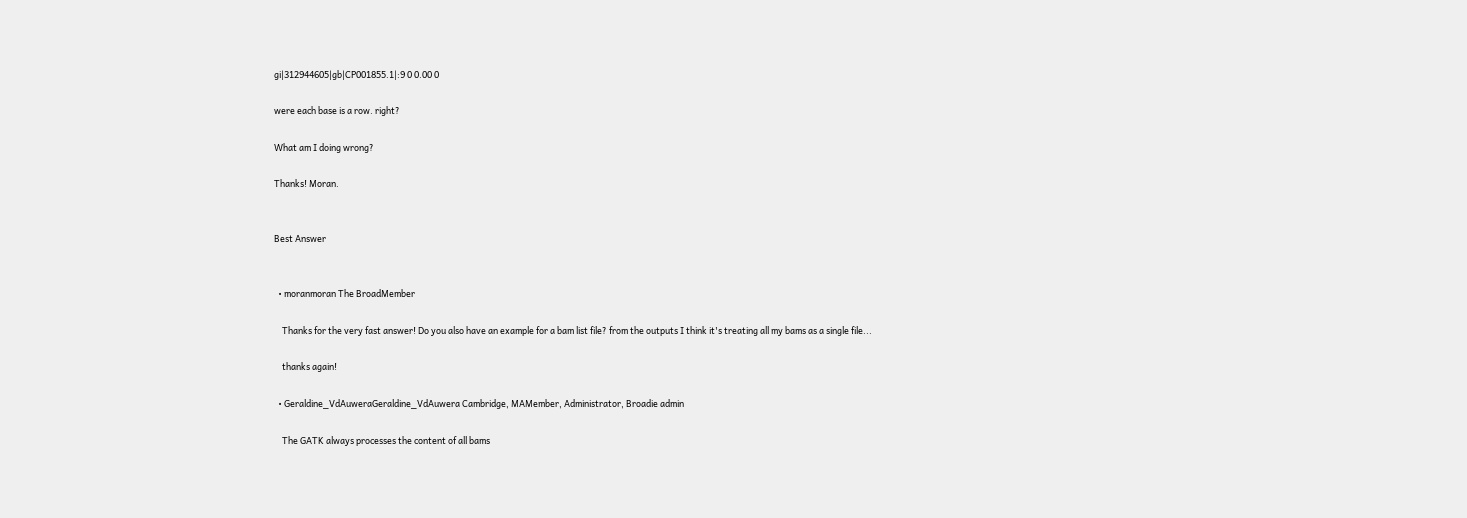gi|312944605|gb|CP001855.1|:9 0 0.00 0

were each base is a row. right?

What am I doing wrong?

Thanks! Moran.


Best Answer


  • moranmoran The BroadMember

    Thanks for the very fast answer! Do you also have an example for a bam list file? from the outputs I think it's treating all my bams as a single file...

    thanks again!

  • Geraldine_VdAuweraGeraldine_VdAuwera Cambridge, MAMember, Administrator, Broadie admin

    The GATK always processes the content of all bams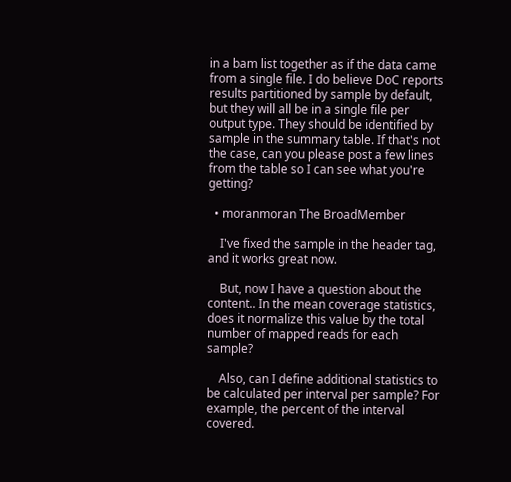in a bam list together as if the data came from a single file. I do believe DoC reports results partitioned by sample by default, but they will all be in a single file per output type. They should be identified by sample in the summary table. If that's not the case, can you please post a few lines from the table so I can see what you're getting?

  • moranmoran The BroadMember

    I've fixed the sample in the header tag, and it works great now.

    But, now I have a question about the content.. In the mean coverage statistics, does it normalize this value by the total number of mapped reads for each sample?

    Also, can I define additional statistics to be calculated per interval per sample? For example, the percent of the interval covered.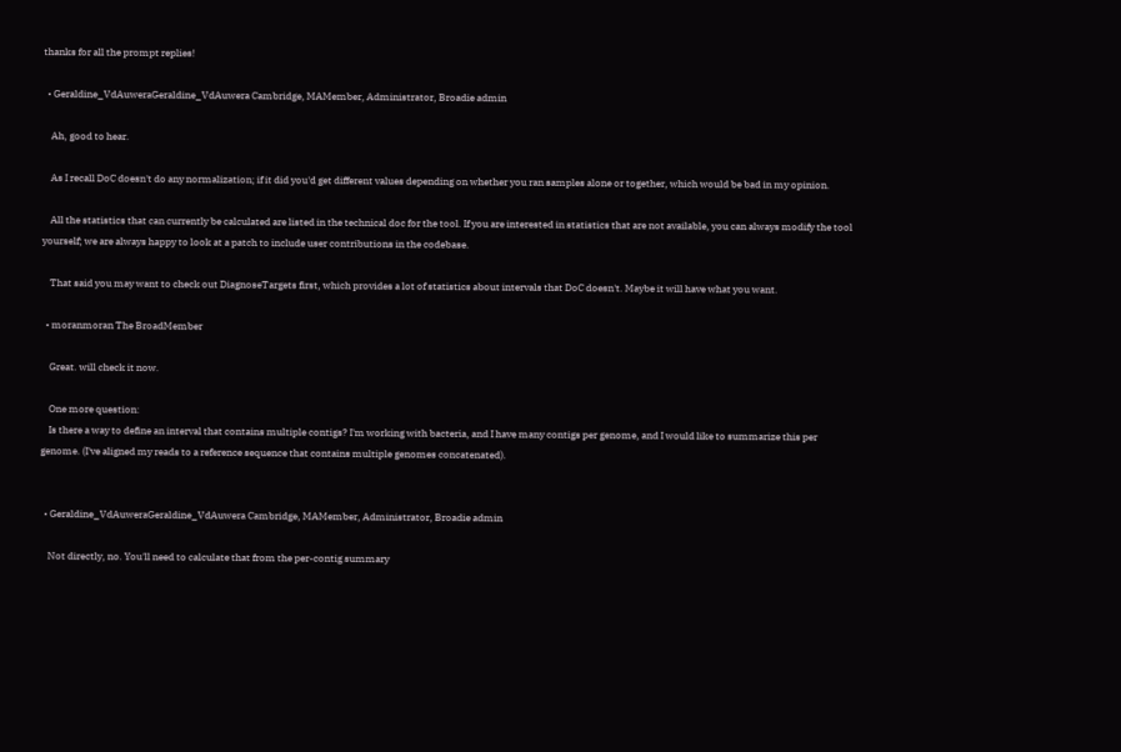thanks for all the prompt replies!

  • Geraldine_VdAuweraGeraldine_VdAuwera Cambridge, MAMember, Administrator, Broadie admin

    Ah, good to hear.

    As I recall DoC doesn't do any normalization; if it did you'd get different values depending on whether you ran samples alone or together, which would be bad in my opinion.

    All the statistics that can currently be calculated are listed in the technical doc for the tool. If you are interested in statistics that are not available, you can always modify the tool yourself; we are always happy to look at a patch to include user contributions in the codebase.

    That said you may want to check out DiagnoseTargets first, which provides a lot of statistics about intervals that DoC doesn't. Maybe it will have what you want.

  • moranmoran The BroadMember

    Great. will check it now.

    One more question:
    Is there a way to define an interval that contains multiple contigs? I'm working with bacteria, and I have many contigs per genome, and I would like to summarize this per genome. (I've aligned my reads to a reference sequence that contains multiple genomes concatenated).


  • Geraldine_VdAuweraGeraldine_VdAuwera Cambridge, MAMember, Administrator, Broadie admin

    Not directly, no. You'll need to calculate that from the per-contig summary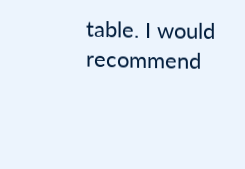table. I would recommend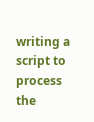writing a script to process the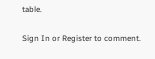table.

Sign In or Register to comment.